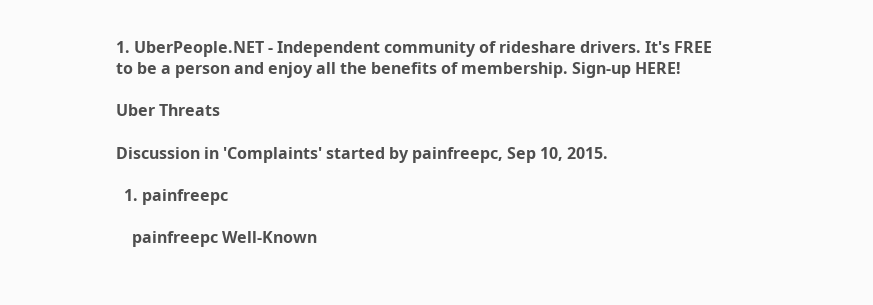1. UberPeople.NET - Independent community of rideshare drivers. It's FREE to be a person and enjoy all the benefits of membership. Sign-up HERE!

Uber Threats

Discussion in 'Complaints' started by painfreepc, Sep 10, 2015.

  1. painfreepc

    painfreepc Well-Known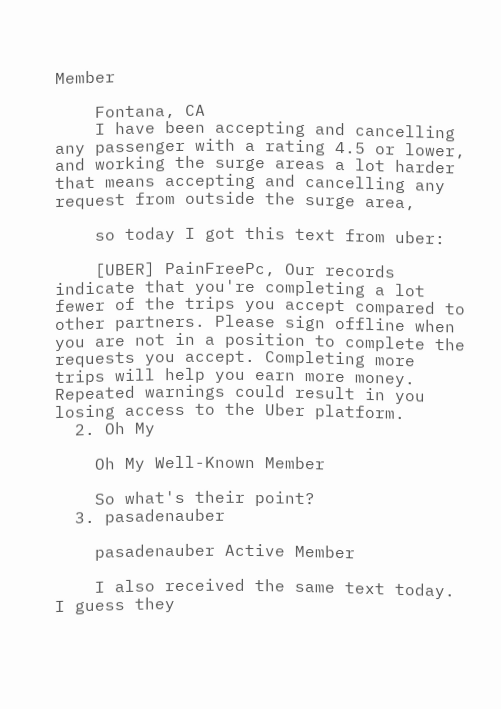Member

    Fontana, CA
    I have been accepting and cancelling any passenger with a rating 4.5 or lower, and working the surge areas a lot harder that means accepting and cancelling any request from outside the surge area,

    so today I got this text from uber:

    [UBER] PainFreePc, Our records indicate that you're completing a lot fewer of the trips you accept compared to other partners. Please sign offline when you are not in a position to complete the requests you accept. Completing more trips will help you earn more money. Repeated warnings could result in you losing access to the Uber platform.
  2. Oh My

    Oh My Well-Known Member

    So what's their point?
  3. pasadenauber

    pasadenauber Active Member

    I also received the same text today. I guess they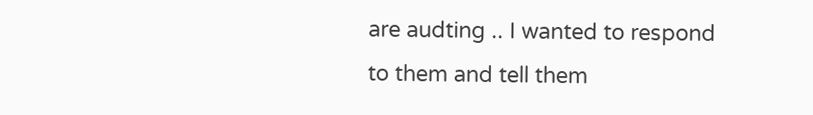are audting .. I wanted to respond to them and tell them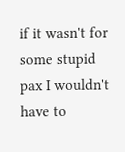if it wasn't for some stupid pax I wouldn't have to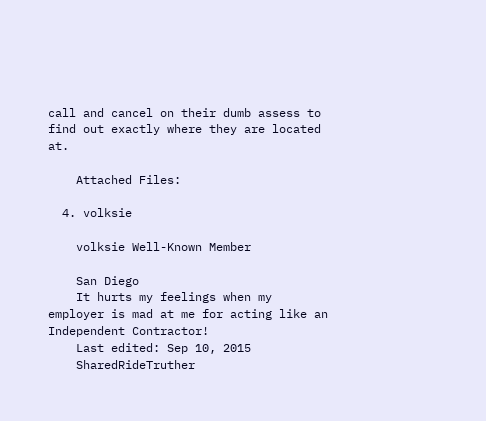call and cancel on their dumb assess to find out exactly where they are located at.

    Attached Files:

  4. volksie

    volksie Well-Known Member

    San Diego
    It hurts my feelings when my employer is mad at me for acting like an Independent Contractor!
    Last edited: Sep 10, 2015
    SharedRideTruther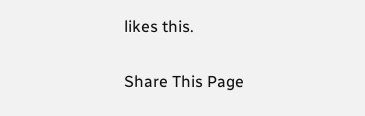likes this.

Share This Page